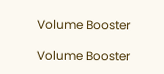Volume Booster

Volume Booster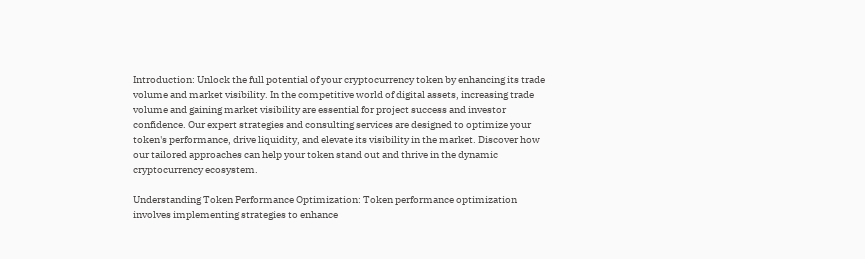Introduction: Unlock the full potential of your cryptocurrency token by enhancing its trade volume and market visibility. In the competitive world of digital assets, increasing trade volume and gaining market visibility are essential for project success and investor confidence. Our expert strategies and consulting services are designed to optimize your token's performance, drive liquidity, and elevate its visibility in the market. Discover how our tailored approaches can help your token stand out and thrive in the dynamic cryptocurrency ecosystem.

Understanding Token Performance Optimization: Token performance optimization involves implementing strategies to enhance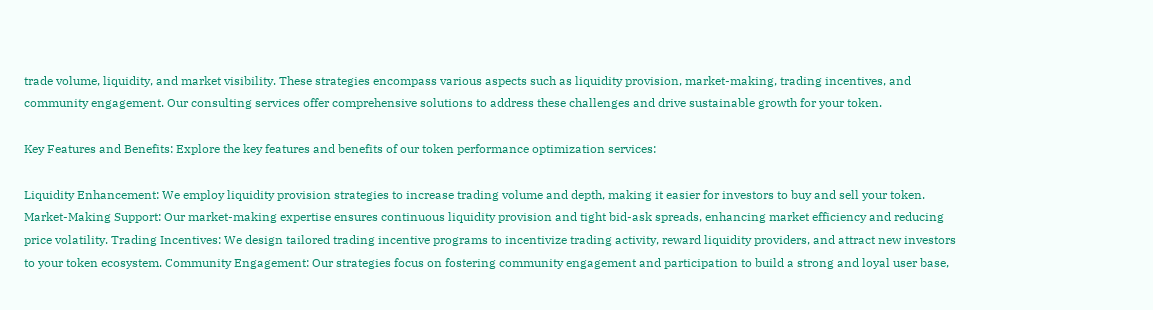trade volume, liquidity, and market visibility. These strategies encompass various aspects such as liquidity provision, market-making, trading incentives, and community engagement. Our consulting services offer comprehensive solutions to address these challenges and drive sustainable growth for your token.

Key Features and Benefits: Explore the key features and benefits of our token performance optimization services:

Liquidity Enhancement: We employ liquidity provision strategies to increase trading volume and depth, making it easier for investors to buy and sell your token. Market-Making Support: Our market-making expertise ensures continuous liquidity provision and tight bid-ask spreads, enhancing market efficiency and reducing price volatility. Trading Incentives: We design tailored trading incentive programs to incentivize trading activity, reward liquidity providers, and attract new investors to your token ecosystem. Community Engagement: Our strategies focus on fostering community engagement and participation to build a strong and loyal user base,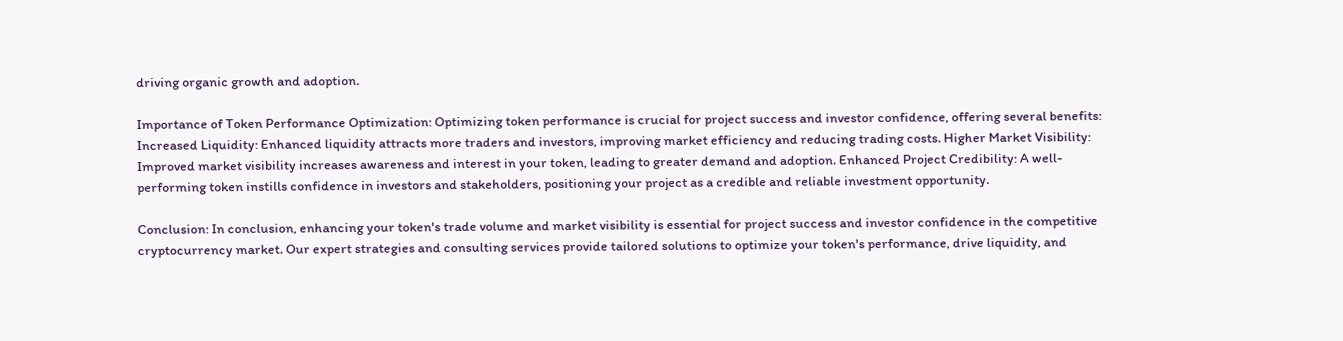driving organic growth and adoption.

Importance of Token Performance Optimization: Optimizing token performance is crucial for project success and investor confidence, offering several benefits: Increased Liquidity: Enhanced liquidity attracts more traders and investors, improving market efficiency and reducing trading costs. Higher Market Visibility: Improved market visibility increases awareness and interest in your token, leading to greater demand and adoption. Enhanced Project Credibility: A well-performing token instills confidence in investors and stakeholders, positioning your project as a credible and reliable investment opportunity.

Conclusion: In conclusion, enhancing your token's trade volume and market visibility is essential for project success and investor confidence in the competitive cryptocurrency market. Our expert strategies and consulting services provide tailored solutions to optimize your token's performance, drive liquidity, and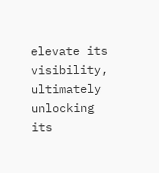elevate its visibility, ultimately unlocking its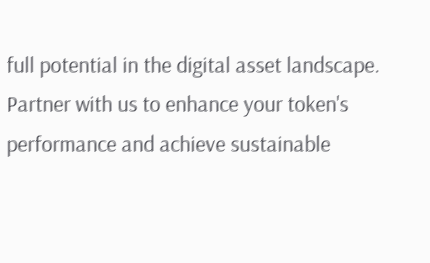full potential in the digital asset landscape. Partner with us to enhance your token's performance and achieve sustainable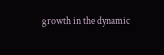growth in the dynamic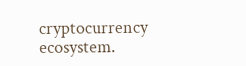cryptocurrency ecosystem.